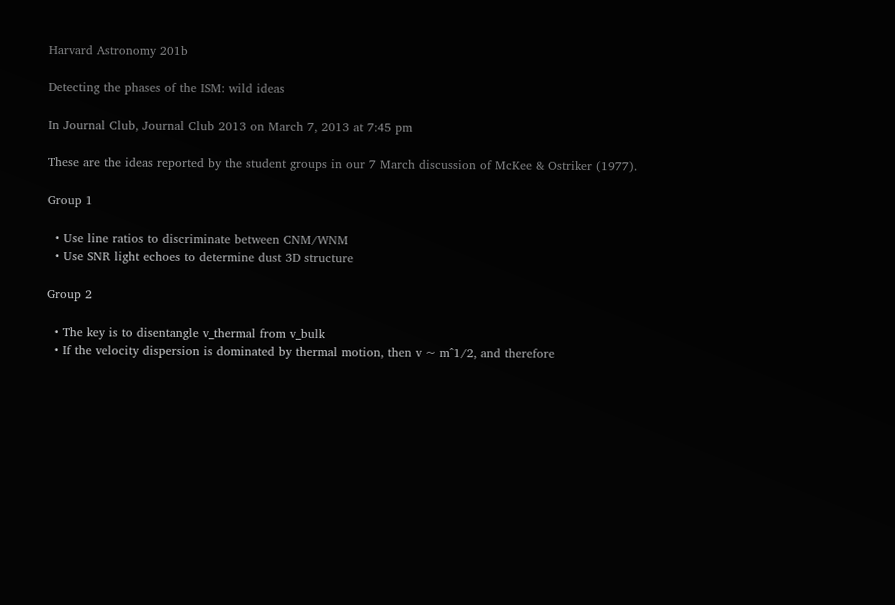Harvard Astronomy 201b

Detecting the phases of the ISM: wild ideas

In Journal Club, Journal Club 2013 on March 7, 2013 at 7:45 pm

These are the ideas reported by the student groups in our 7 March discussion of McKee & Ostriker (1977).

Group 1

  • Use line ratios to discriminate between CNM/WNM
  • Use SNR light echoes to determine dust 3D structure

Group 2

  • The key is to disentangle v_thermal from v_bulk
  • If the velocity dispersion is dominated by thermal motion, then v ~ m^1/2, and therefore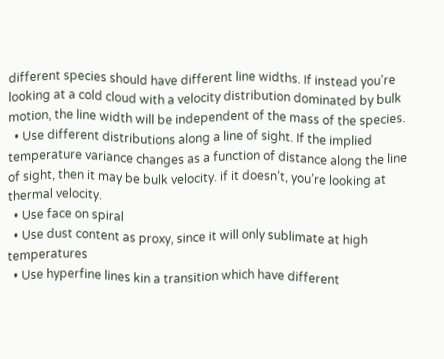different species should have different line widths. If instead you’re looking at a cold cloud with a velocity distribution dominated by bulk motion, the line width will be independent of the mass of the species.
  • Use different distributions along a line of sight. If the implied temperature variance changes as a function of distance along the line of sight, then it may be bulk velocity. if it doesn’t, you’re looking at thermal velocity.
  • Use face on spiral
  • Use dust content as proxy, since it will only sublimate at high temperatures
  • Use hyperfine lines kin a transition which have different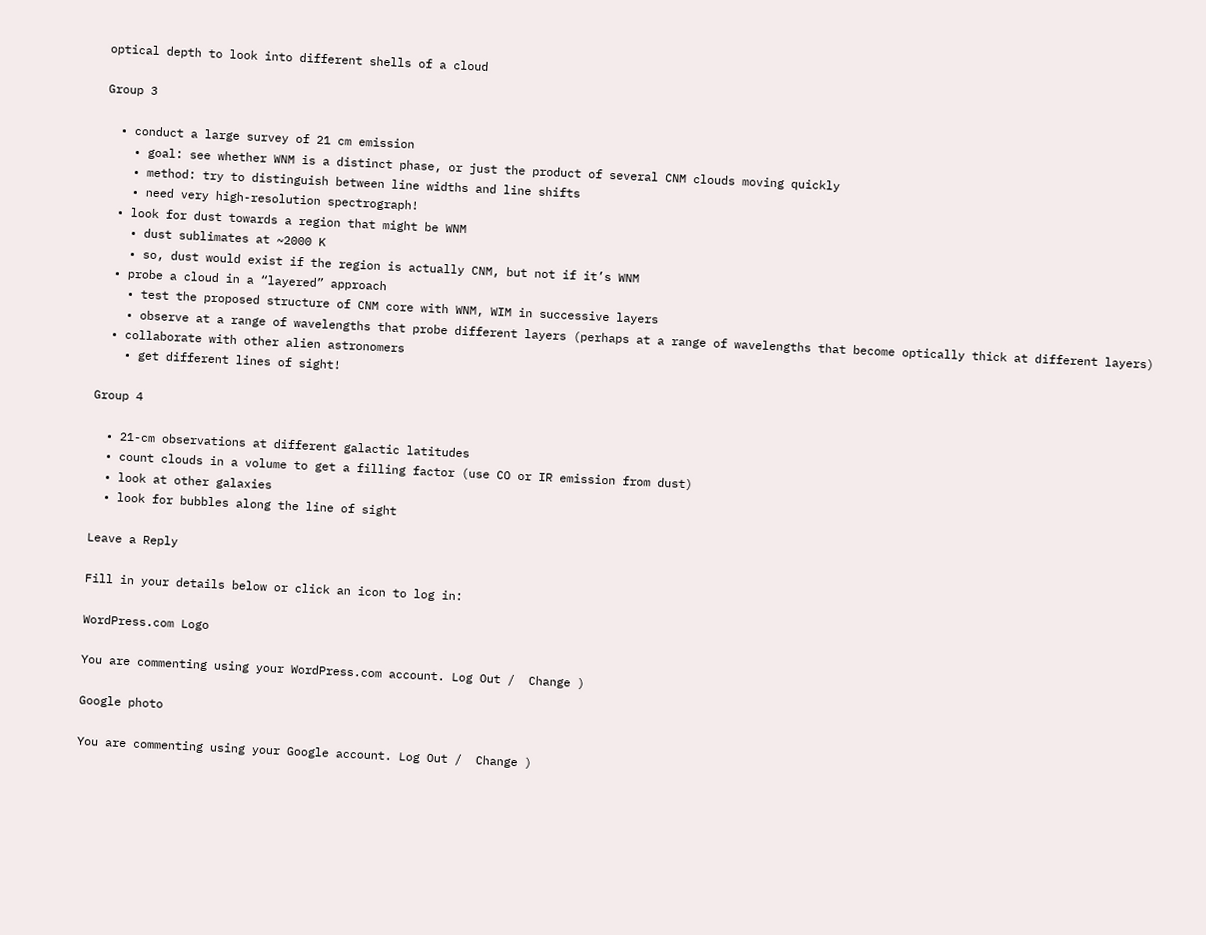optical depth to look into different shells of a cloud

Group 3

  • conduct a large survey of 21 cm emission
    • goal: see whether WNM is a distinct phase, or just the product of several CNM clouds moving quickly
    • method: try to distinguish between line widths and line shifts
    • need very high-resolution spectrograph!
  • look for dust towards a region that might be WNM
    • dust sublimates at ~2000 K
    • so, dust would exist if the region is actually CNM, but not if it’s WNM
  • probe a cloud in a “layered” approach
    • test the proposed structure of CNM core with WNM, WIM in successive layers
    • observe at a range of wavelengths that probe different layers (perhaps at a range of wavelengths that become optically thick at different layers)
  • collaborate with other alien astronomers
    • get different lines of sight!

Group 4

  • 21-cm observations at different galactic latitudes
  • count clouds in a volume to get a filling factor (use CO or IR emission from dust)
  • look at other galaxies
  • look for bubbles along the line of sight

Leave a Reply

Fill in your details below or click an icon to log in:

WordPress.com Logo

You are commenting using your WordPress.com account. Log Out /  Change )

Google photo

You are commenting using your Google account. Log Out /  Change )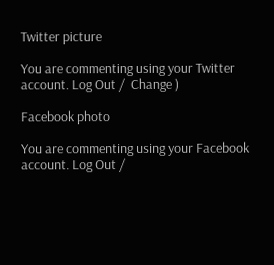Twitter picture

You are commenting using your Twitter account. Log Out /  Change )

Facebook photo

You are commenting using your Facebook account. Log Out /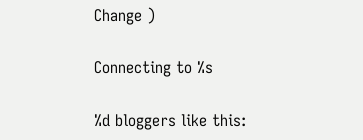Change )

Connecting to %s

%d bloggers like this: